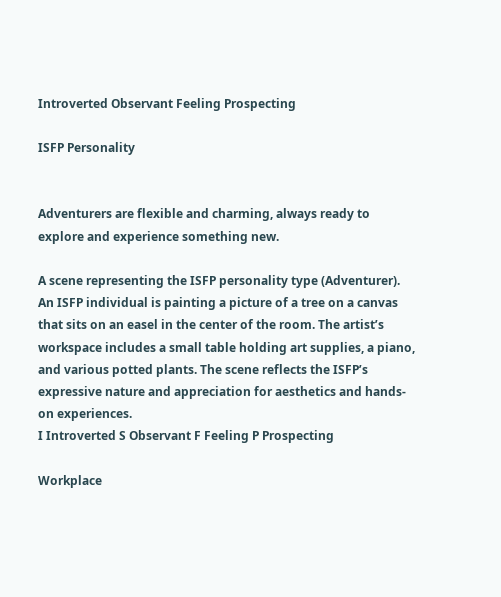Introverted Observant Feeling Prospecting

ISFP Personality


Adventurers are flexible and charming, always ready to explore and experience something new.

A scene representing the ISFP personality type (Adventurer). An ISFP individual is painting a picture of a tree on a canvas that sits on an easel in the center of the room. The artist’s workspace includes a small table holding art supplies, a piano, and various potted plants. The scene reflects the ISFP’s expressive nature and appreciation for aesthetics and hands-on experiences.
I Introverted S Observant F Feeling P Prospecting

Workplace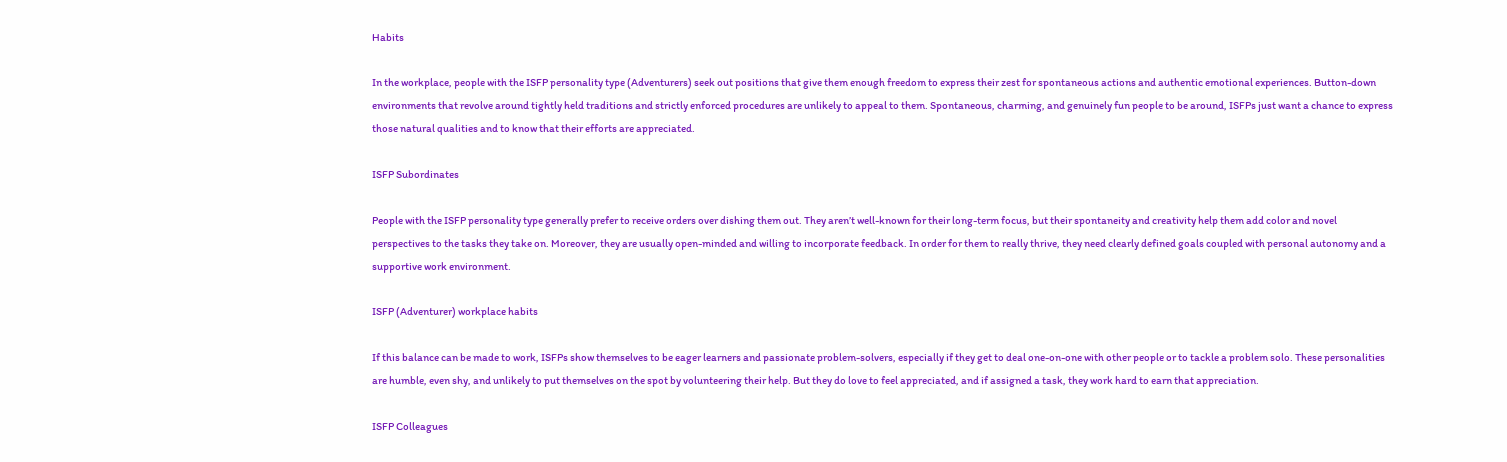Habits

In the workplace, people with the ISFP personality type (Adventurers) seek out positions that give them enough freedom to express their zest for spontaneous actions and authentic emotional experiences. Button-down environments that revolve around tightly held traditions and strictly enforced procedures are unlikely to appeal to them. Spontaneous, charming, and genuinely fun people to be around, ISFPs just want a chance to express those natural qualities and to know that their efforts are appreciated.

ISFP Subordinates

People with the ISFP personality type generally prefer to receive orders over dishing them out. They aren’t well-known for their long-term focus, but their spontaneity and creativity help them add color and novel perspectives to the tasks they take on. Moreover, they are usually open-minded and willing to incorporate feedback. In order for them to really thrive, they need clearly defined goals coupled with personal autonomy and a supportive work environment.

ISFP (Adventurer) workplace habits

If this balance can be made to work, ISFPs show themselves to be eager learners and passionate problem-solvers, especially if they get to deal one-on-one with other people or to tackle a problem solo. These personalities are humble, even shy, and unlikely to put themselves on the spot by volunteering their help. But they do love to feel appreciated, and if assigned a task, they work hard to earn that appreciation.

ISFP Colleagues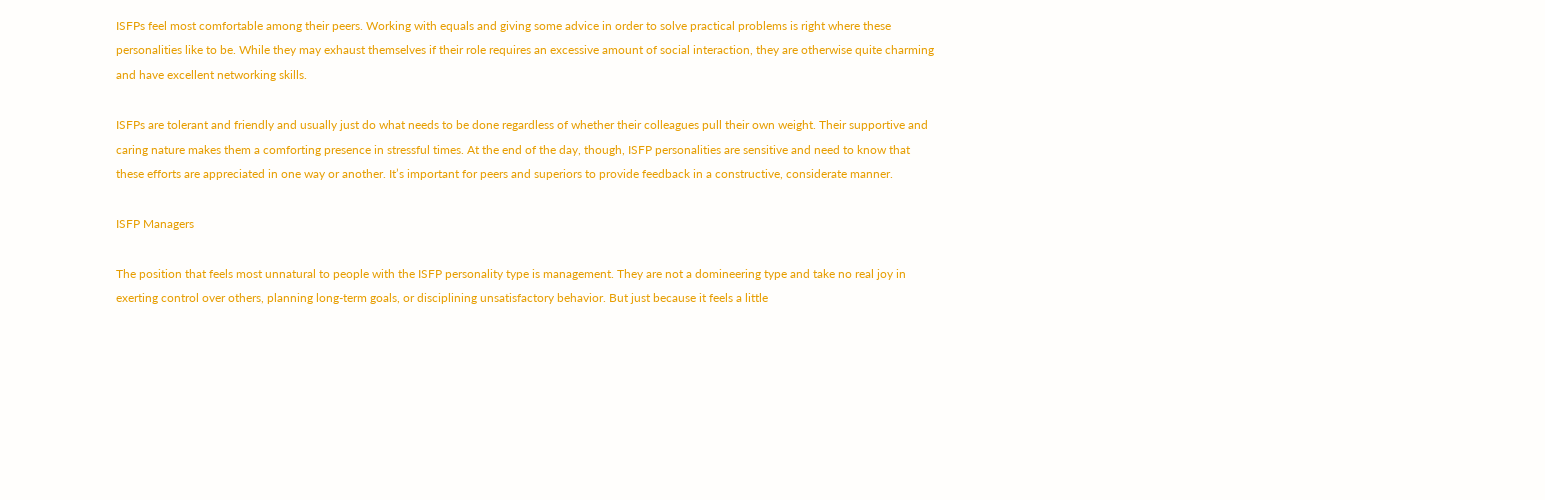ISFPs feel most comfortable among their peers. Working with equals and giving some advice in order to solve practical problems is right where these personalities like to be. While they may exhaust themselves if their role requires an excessive amount of social interaction, they are otherwise quite charming and have excellent networking skills.

ISFPs are tolerant and friendly and usually just do what needs to be done regardless of whether their colleagues pull their own weight. Their supportive and caring nature makes them a comforting presence in stressful times. At the end of the day, though, ISFP personalities are sensitive and need to know that these efforts are appreciated in one way or another. It’s important for peers and superiors to provide feedback in a constructive, considerate manner.

ISFP Managers

The position that feels most unnatural to people with the ISFP personality type is management. They are not a domineering type and take no real joy in exerting control over others, planning long-term goals, or disciplining unsatisfactory behavior. But just because it feels a little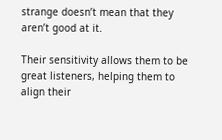strange doesn’t mean that they aren’t good at it.

Their sensitivity allows them to be great listeners, helping them to align their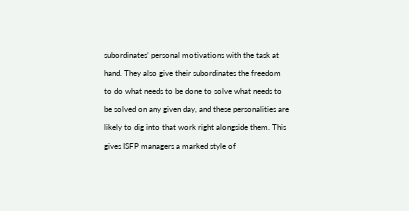subordinates’ personal motivations with the task at hand. They also give their subordinates the freedom to do what needs to be done to solve what needs to be solved on any given day, and these personalities are likely to dig into that work right alongside them. This gives ISFP managers a marked style of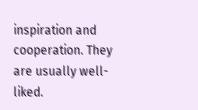inspiration and cooperation. They are usually well-liked.